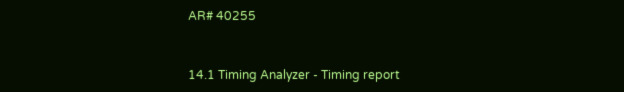AR# 40255


14.1 Timing Analyzer - Timing report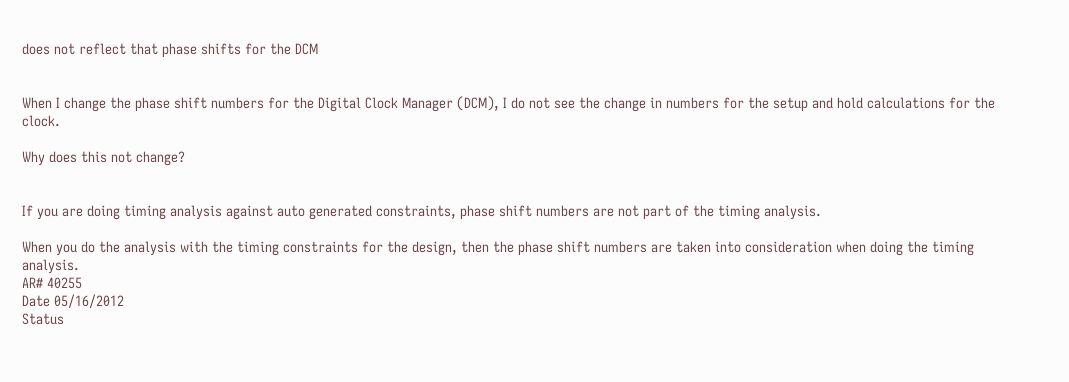does not reflect that phase shifts for the DCM


When I change the phase shift numbers for the Digital Clock Manager (DCM), I do not see the change in numbers for the setup and hold calculations for the clock.

Why does this not change?


If you are doing timing analysis against auto generated constraints, phase shift numbers are not part of the timing analysis.

When you do the analysis with the timing constraints for the design, then the phase shift numbers are taken into consideration when doing the timing analysis.
AR# 40255
Date 05/16/2012
Status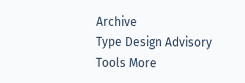Archive
Type Design Advisory
Tools More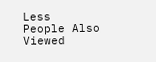Less
People Also Viewed